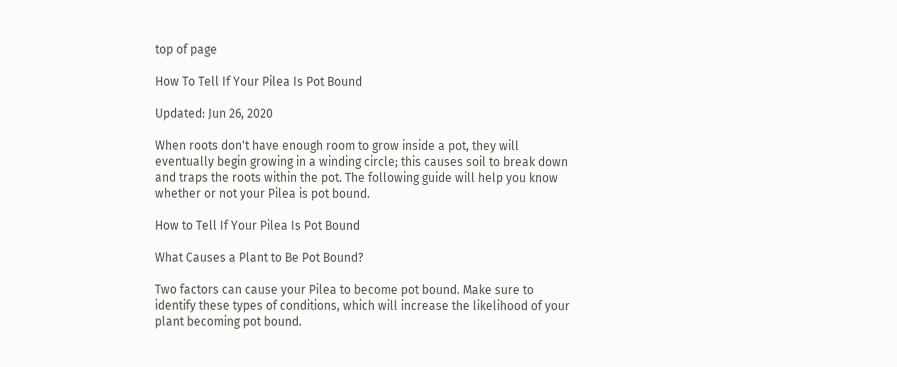top of page

How To Tell If Your Pilea Is Pot Bound

Updated: Jun 26, 2020

When roots don't have enough room to grow inside a pot, they will eventually begin growing in a winding circle; this causes soil to break down and traps the roots within the pot. The following guide will help you know whether or not your Pilea is pot bound.

How to Tell If Your Pilea Is Pot Bound

What Causes a Plant to Be Pot Bound?

Two factors can cause your Pilea to become pot bound. Make sure to identify these types of conditions, which will increase the likelihood of your plant becoming pot bound.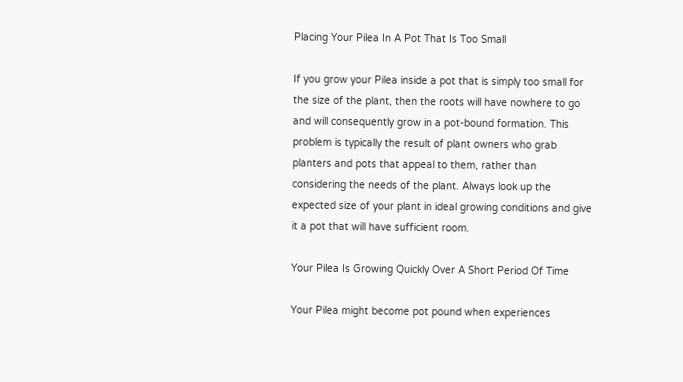Placing Your Pilea In A Pot That Is Too Small

If you grow your Pilea inside a pot that is simply too small for the size of the plant, then the roots will have nowhere to go and will consequently grow in a pot-bound formation. This problem is typically the result of plant owners who grab planters and pots that appeal to them, rather than considering the needs of the plant. Always look up the expected size of your plant in ideal growing conditions and give it a pot that will have sufficient room.

Your Pilea Is Growing Quickly Over A Short Period Of Time

Your Pilea might become pot pound when experiences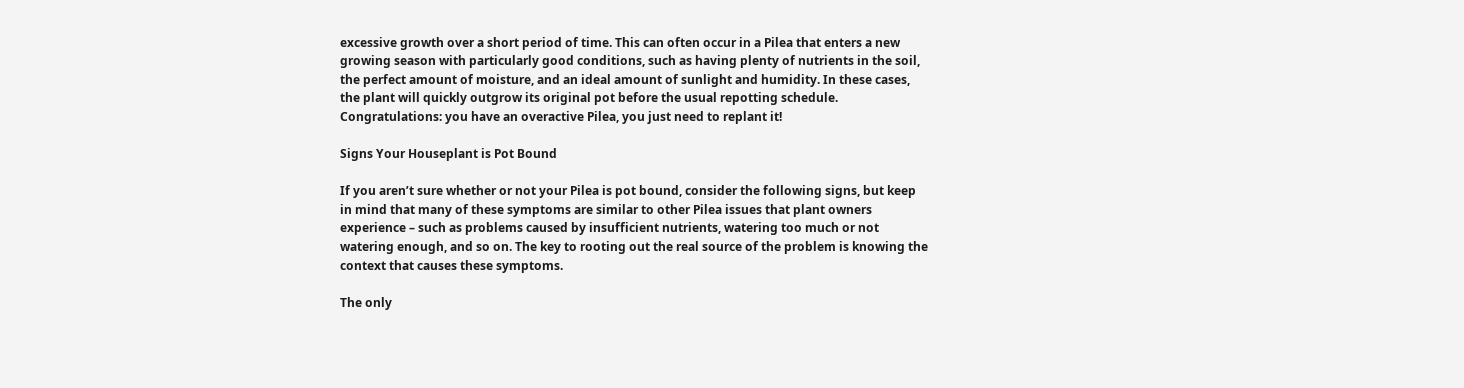excessive growth over a short period of time. This can often occur in a Pilea that enters a new growing season with particularly good conditions, such as having plenty of nutrients in the soil, the perfect amount of moisture, and an ideal amount of sunlight and humidity. In these cases, the plant will quickly outgrow its original pot before the usual repotting schedule. Congratulations: you have an overactive Pilea, you just need to replant it!

Signs Your Houseplant is Pot Bound

If you aren’t sure whether or not your Pilea is pot bound, consider the following signs, but keep in mind that many of these symptoms are similar to other Pilea issues that plant owners experience – such as problems caused by insufficient nutrients, watering too much or not watering enough, and so on. The key to rooting out the real source of the problem is knowing the context that causes these symptoms.

The only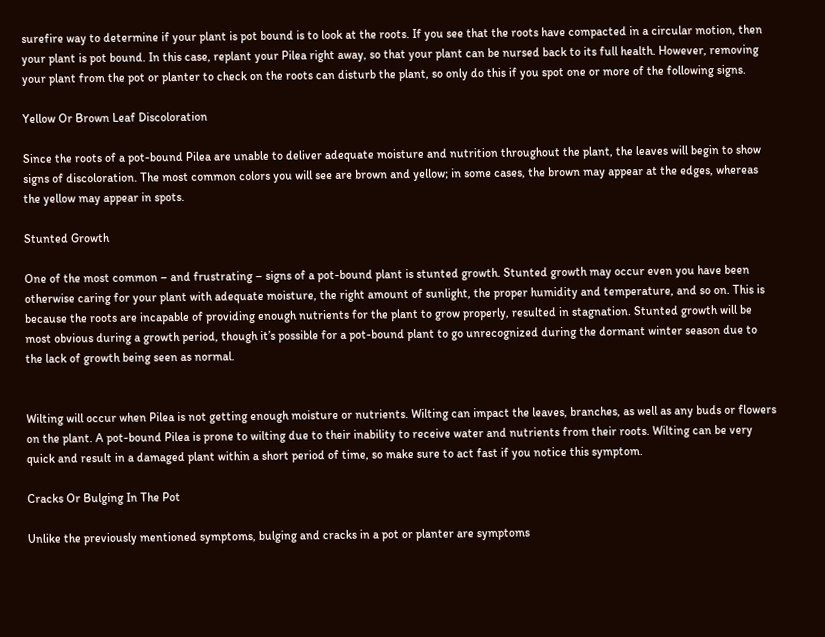surefire way to determine if your plant is pot bound is to look at the roots. If you see that the roots have compacted in a circular motion, then your plant is pot bound. In this case, replant your Pilea right away, so that your plant can be nursed back to its full health. However, removing your plant from the pot or planter to check on the roots can disturb the plant, so only do this if you spot one or more of the following signs.

Yellow Or Brown Leaf Discoloration

Since the roots of a pot-bound Pilea are unable to deliver adequate moisture and nutrition throughout the plant, the leaves will begin to show signs of discoloration. The most common colors you will see are brown and yellow; in some cases, the brown may appear at the edges, whereas the yellow may appear in spots.

Stunted Growth

One of the most common – and frustrating – signs of a pot-bound plant is stunted growth. Stunted growth may occur even you have been otherwise caring for your plant with adequate moisture, the right amount of sunlight, the proper humidity and temperature, and so on. This is because the roots are incapable of providing enough nutrients for the plant to grow properly, resulted in stagnation. Stunted growth will be most obvious during a growth period, though it’s possible for a pot-bound plant to go unrecognized during the dormant winter season due to the lack of growth being seen as normal.


Wilting will occur when Pilea is not getting enough moisture or nutrients. Wilting can impact the leaves, branches, as well as any buds or flowers on the plant. A pot-bound Pilea is prone to wilting due to their inability to receive water and nutrients from their roots. Wilting can be very quick and result in a damaged plant within a short period of time, so make sure to act fast if you notice this symptom.

Cracks Or Bulging In The Pot

Unlike the previously mentioned symptoms, bulging and cracks in a pot or planter are symptoms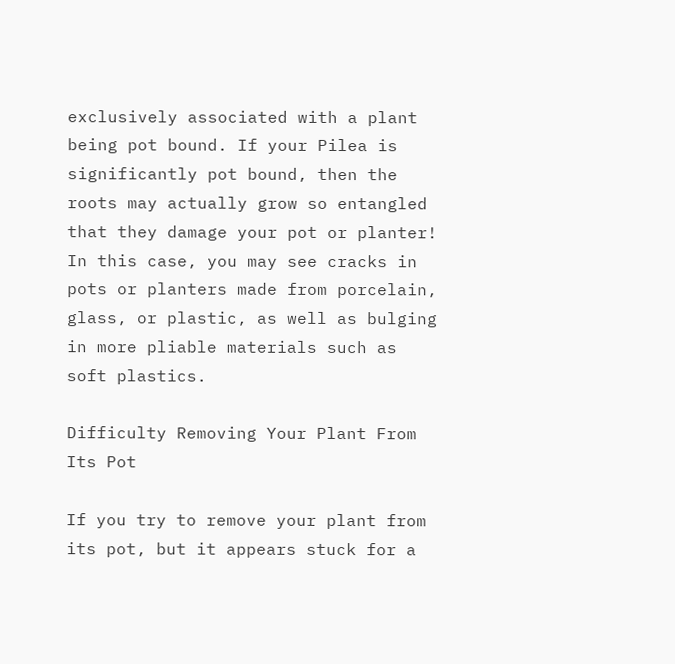exclusively associated with a plant being pot bound. If your Pilea is significantly pot bound, then the roots may actually grow so entangled that they damage your pot or planter! In this case, you may see cracks in pots or planters made from porcelain, glass, or plastic, as well as bulging in more pliable materials such as soft plastics.

Difficulty Removing Your Plant From Its Pot

If you try to remove your plant from its pot, but it appears stuck for a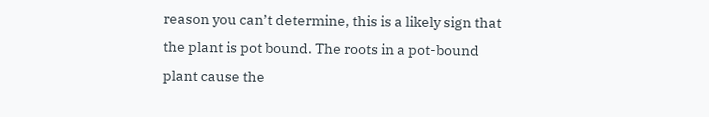reason you can’t determine, this is a likely sign that the plant is pot bound. The roots in a pot-bound plant cause the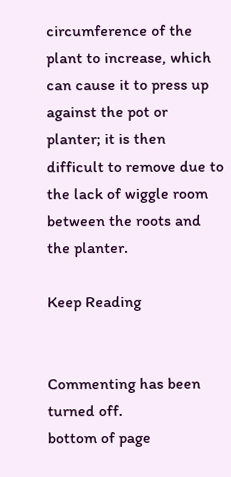circumference of the plant to increase, which can cause it to press up against the pot or planter; it is then difficult to remove due to the lack of wiggle room between the roots and the planter.

Keep Reading


Commenting has been turned off.
bottom of page